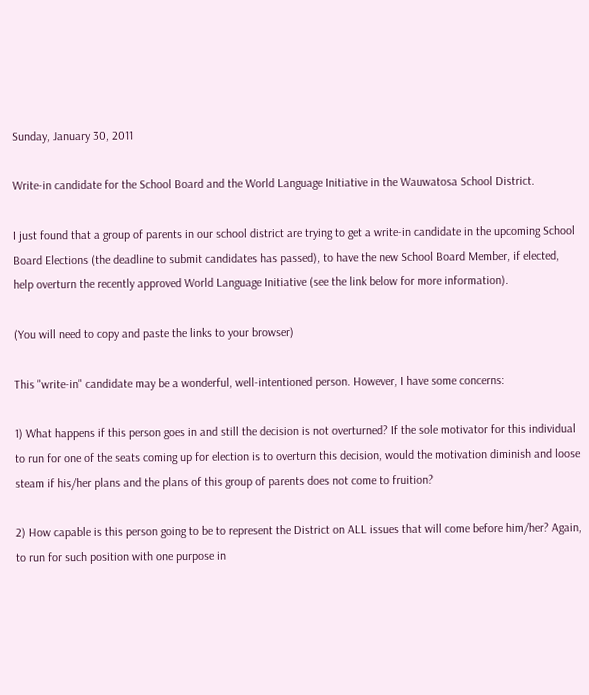Sunday, January 30, 2011

Write-in candidate for the School Board and the World Language Initiative in the Wauwatosa School District.

I just found that a group of parents in our school district are trying to get a write-in candidate in the upcoming School Board Elections (the deadline to submit candidates has passed), to have the new School Board Member, if elected, help overturn the recently approved World Language Initiative (see the link below for more information).

(You will need to copy and paste the links to your browser)

This "write-in" candidate may be a wonderful, well-intentioned person. However, I have some concerns:

1) What happens if this person goes in and still the decision is not overturned? If the sole motivator for this individual to run for one of the seats coming up for election is to overturn this decision, would the motivation diminish and loose steam if his/her plans and the plans of this group of parents does not come to fruition?

2) How capable is this person going to be to represent the District on ALL issues that will come before him/her? Again, to run for such position with one purpose in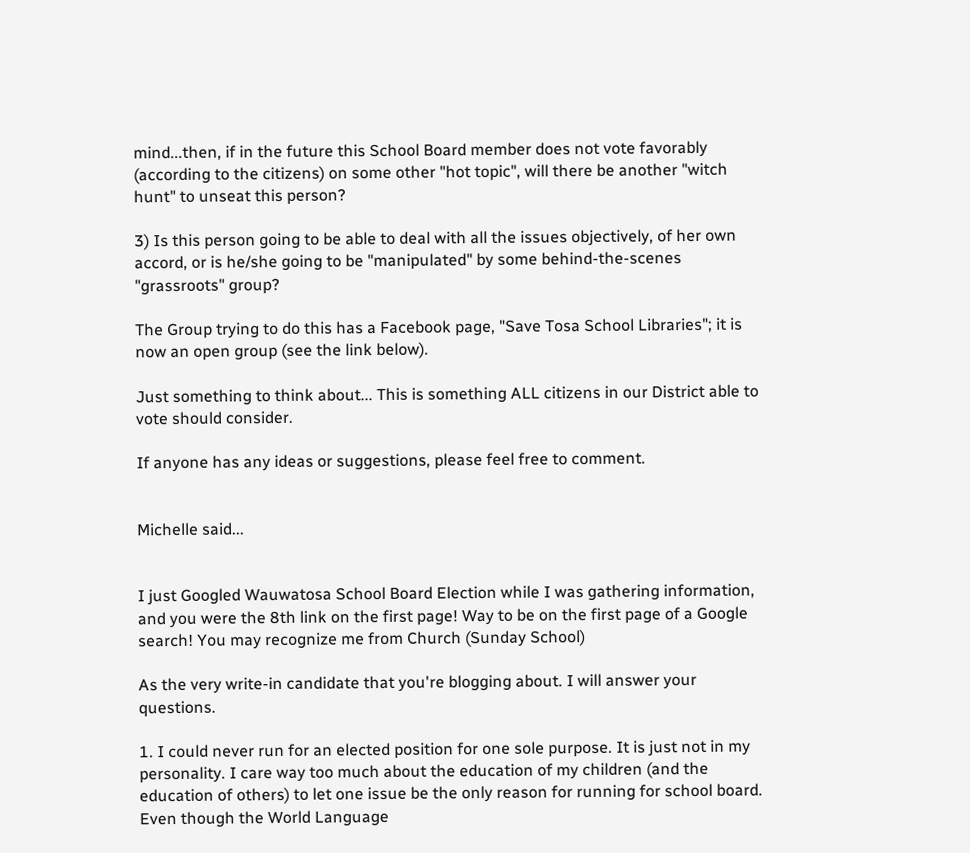mind...then, if in the future this School Board member does not vote favorably (according to the citizens) on some other "hot topic", will there be another "witch hunt" to unseat this person?

3) Is this person going to be able to deal with all the issues objectively, of her own accord, or is he/she going to be "manipulated" by some behind-the-scenes "grassroots" group?

The Group trying to do this has a Facebook page, "Save Tosa School Libraries"; it is now an open group (see the link below).

Just something to think about... This is something ALL citizens in our District able to vote should consider.

If anyone has any ideas or suggestions, please feel free to comment.


Michelle said...


I just Googled Wauwatosa School Board Election while I was gathering information, and you were the 8th link on the first page! Way to be on the first page of a Google search! You may recognize me from Church (Sunday School)

As the very write-in candidate that you're blogging about. I will answer your questions.

1. I could never run for an elected position for one sole purpose. It is just not in my personality. I care way too much about the education of my children (and the education of others) to let one issue be the only reason for running for school board. Even though the World Language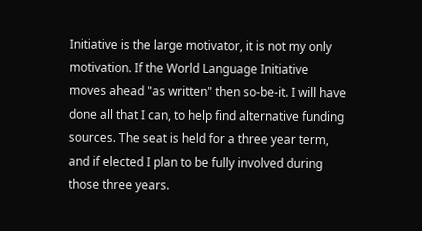Initiative is the large motivator, it is not my only motivation. If the World Language Initiative moves ahead "as written" then so-be-it. I will have done all that I can, to help find alternative funding sources. The seat is held for a three year term, and if elected I plan to be fully involved during those three years.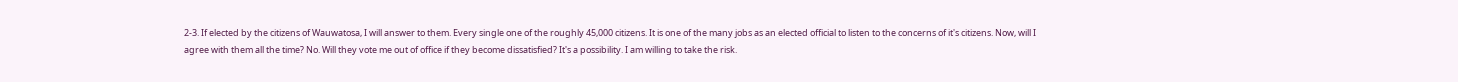2-3. If elected by the citizens of Wauwatosa, I will answer to them. Every single one of the roughly 45,000 citizens. It is one of the many jobs as an elected official to listen to the concerns of it's citizens. Now, will I agree with them all the time? No. Will they vote me out of office if they become dissatisfied? It's a possibility. I am willing to take the risk.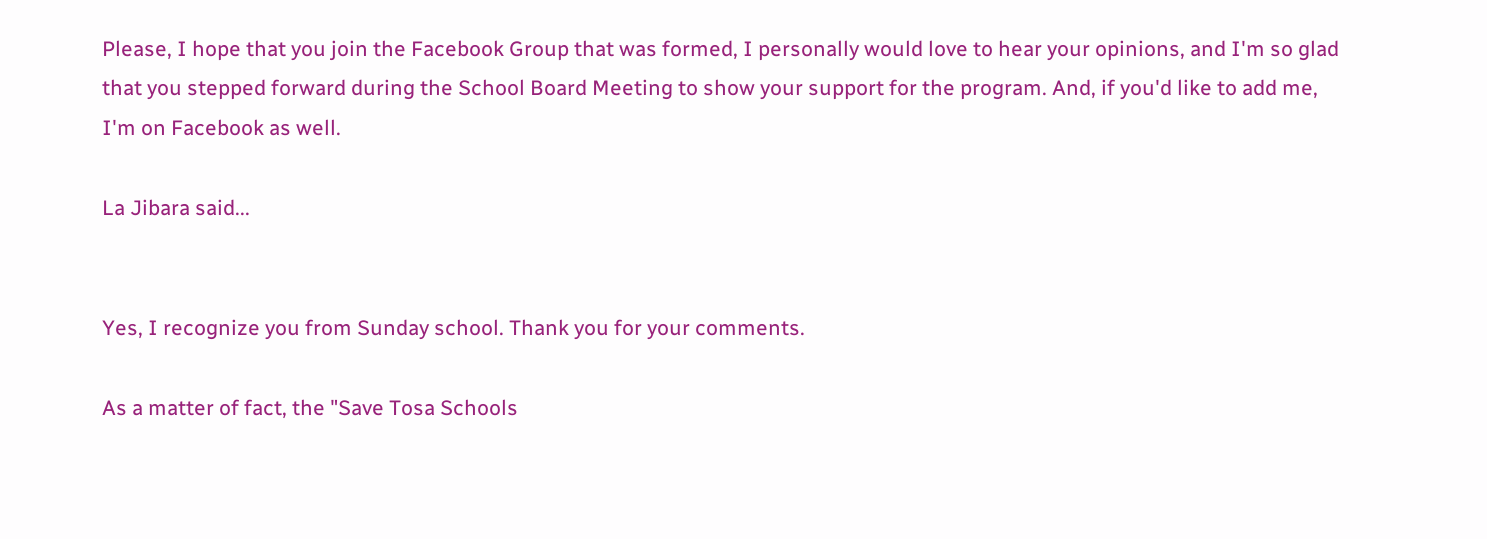Please, I hope that you join the Facebook Group that was formed, I personally would love to hear your opinions, and I'm so glad that you stepped forward during the School Board Meeting to show your support for the program. And, if you'd like to add me, I'm on Facebook as well.

La Jibara said...


Yes, I recognize you from Sunday school. Thank you for your comments.

As a matter of fact, the "Save Tosa Schools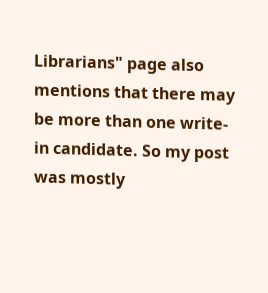Librarians" page also mentions that there may be more than one write-in candidate. So my post was mostly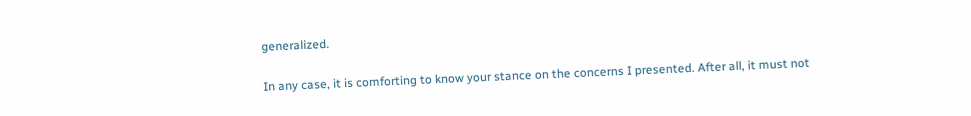generalized.

In any case, it is comforting to know your stance on the concerns I presented. After all, it must not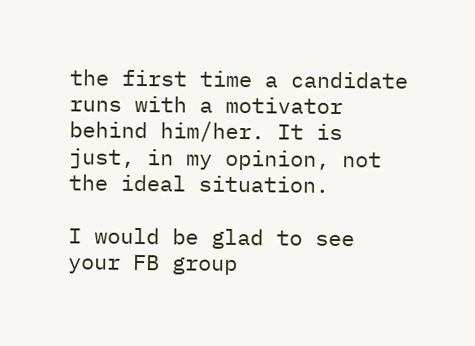the first time a candidate runs with a motivator behind him/her. It is just, in my opinion, not the ideal situation.

I would be glad to see your FB group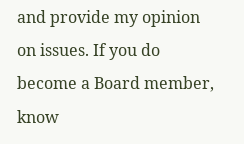and provide my opinion on issues. If you do become a Board member, know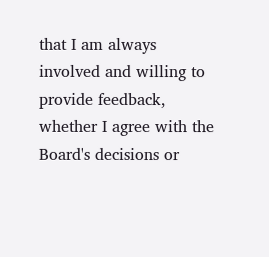that I am always involved and willing to provide feedback, whether I agree with the Board's decisions or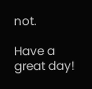not.

Have a great day!